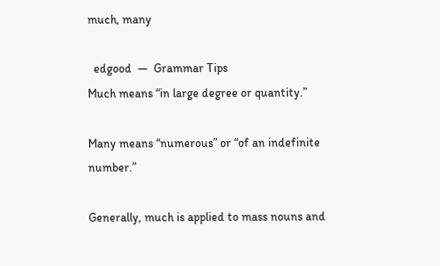much, many

  edgood  —  Grammar Tips
Much means “in large degree or quantity.”

Many means “numerous” or “of an indefinite number.”

Generally, much is applied to mass nouns and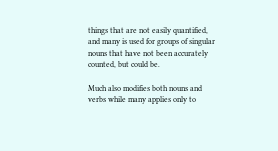things that are not easily quantified, and many is used for groups of singular nouns that have not been accurately counted, but could be.

Much also modifies both nouns and verbs while many applies only to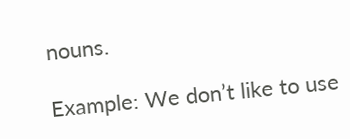nouns.

Example: We don’t like to use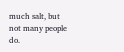much salt, but not many people do.